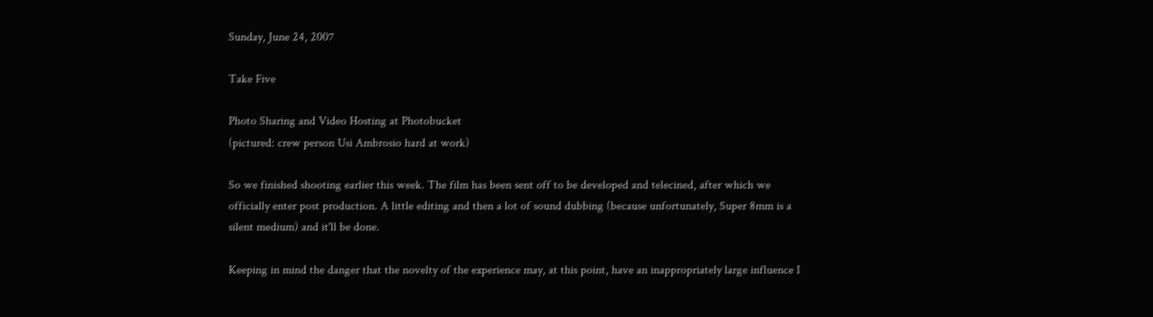Sunday, June 24, 2007

Take Five

Photo Sharing and Video Hosting at Photobucket
(pictured: crew person Usi Ambrosio hard at work)

So we finished shooting earlier this week. The film has been sent off to be developed and telecined, after which we officially enter post production. A little editing and then a lot of sound dubbing (because unfortunately, Super 8mm is a silent medium) and it'll be done.

Keeping in mind the danger that the novelty of the experience may, at this point, have an inappropriately large influence I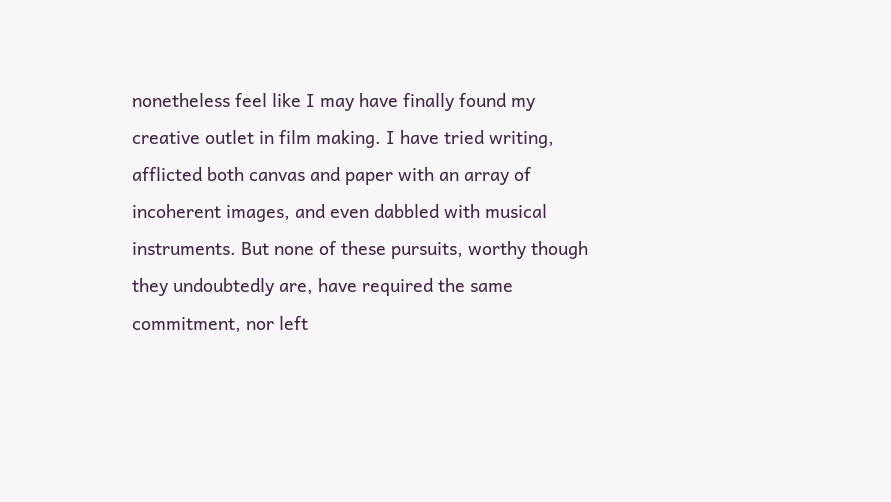nonetheless feel like I may have finally found my creative outlet in film making. I have tried writing, afflicted both canvas and paper with an array of incoherent images, and even dabbled with musical instruments. But none of these pursuits, worthy though they undoubtedly are, have required the same commitment, nor left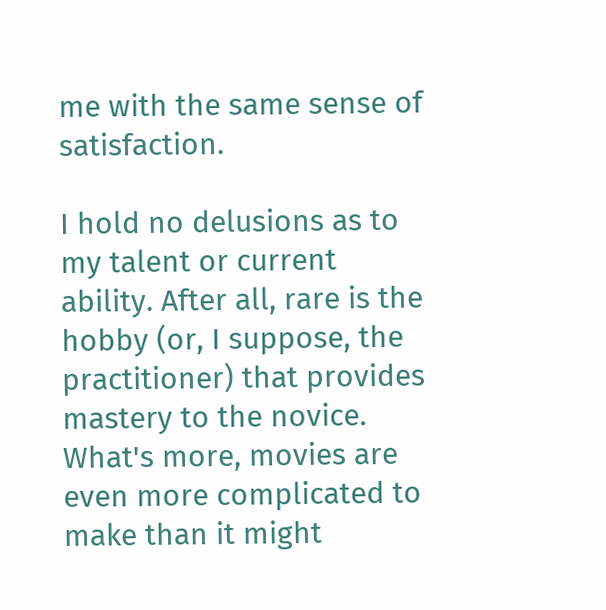me with the same sense of satisfaction.

I hold no delusions as to my talent or current ability. After all, rare is the hobby (or, I suppose, the practitioner) that provides mastery to the novice. What's more, movies are even more complicated to make than it might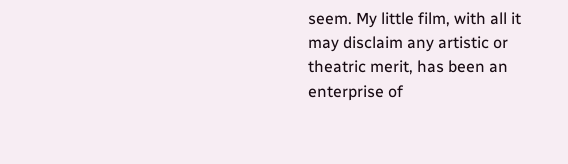seem. My little film, with all it may disclaim any artistic or theatric merit, has been an enterprise of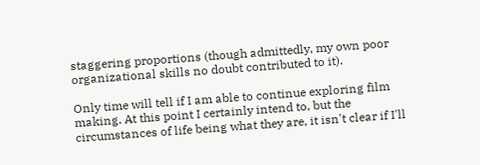staggering proportions (though admittedly, my own poor organizational skills no doubt contributed to it).

Only time will tell if I am able to continue exploring film making. At this point I certainly intend to, but the circumstances of life being what they are, it isn't clear if I'll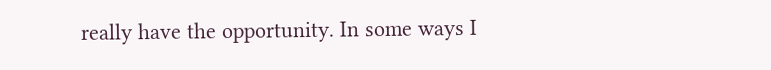really have the opportunity. In some ways I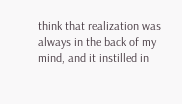think that realization was always in the back of my mind, and it instilled in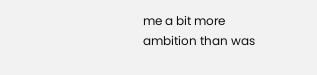me a bit more ambition than was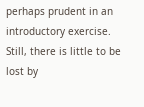perhaps prudent in an introductory exercise. Still, there is little to be lost by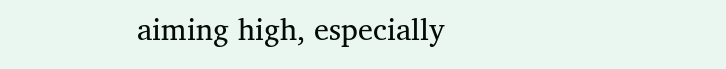aiming high, especially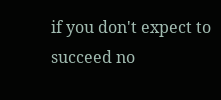if you don't expect to succeed no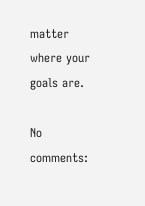matter where your goals are.

No comments: